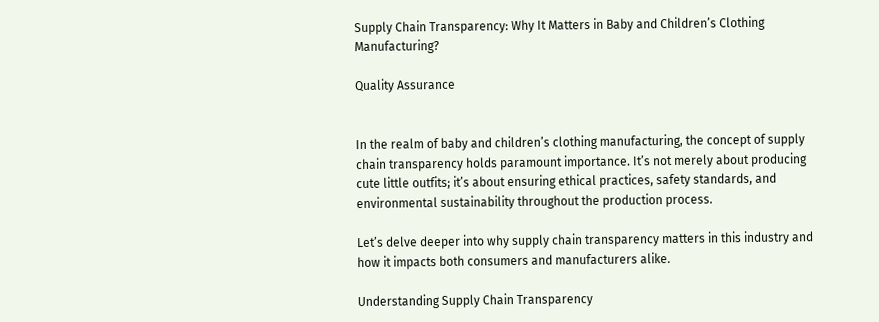Supply Chain Transparency: Why It Matters in Baby and Children’s Clothing Manufacturing?

Quality Assurance


In the realm of baby and children’s clothing manufacturing, the concept of supply chain transparency holds paramount importance. It’s not merely about producing cute little outfits; it’s about ensuring ethical practices, safety standards, and environmental sustainability throughout the production process.

Let’s delve deeper into why supply chain transparency matters in this industry and how it impacts both consumers and manufacturers alike.

Understanding Supply Chain Transparency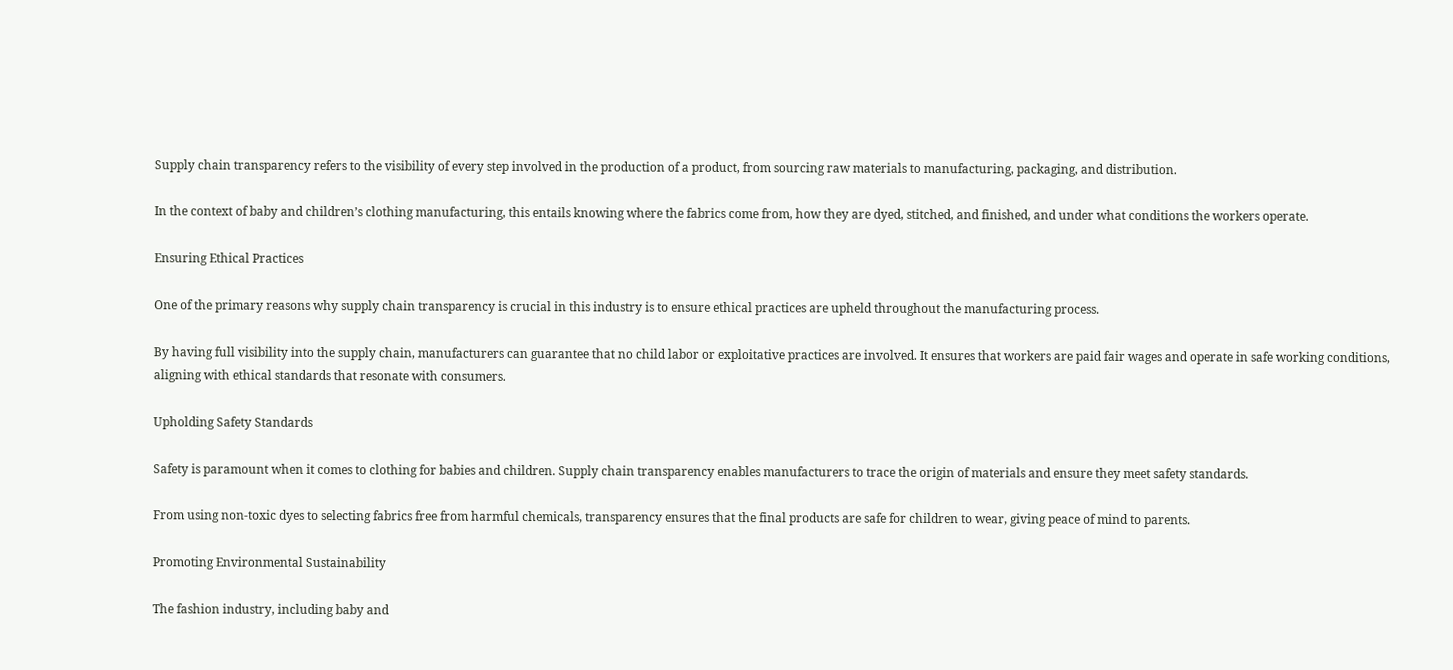Supply chain transparency refers to the visibility of every step involved in the production of a product, from sourcing raw materials to manufacturing, packaging, and distribution.

In the context of baby and children’s clothing manufacturing, this entails knowing where the fabrics come from, how they are dyed, stitched, and finished, and under what conditions the workers operate.

Ensuring Ethical Practices

One of the primary reasons why supply chain transparency is crucial in this industry is to ensure ethical practices are upheld throughout the manufacturing process.

By having full visibility into the supply chain, manufacturers can guarantee that no child labor or exploitative practices are involved. It ensures that workers are paid fair wages and operate in safe working conditions, aligning with ethical standards that resonate with consumers.

Upholding Safety Standards

Safety is paramount when it comes to clothing for babies and children. Supply chain transparency enables manufacturers to trace the origin of materials and ensure they meet safety standards.

From using non-toxic dyes to selecting fabrics free from harmful chemicals, transparency ensures that the final products are safe for children to wear, giving peace of mind to parents.

Promoting Environmental Sustainability

The fashion industry, including baby and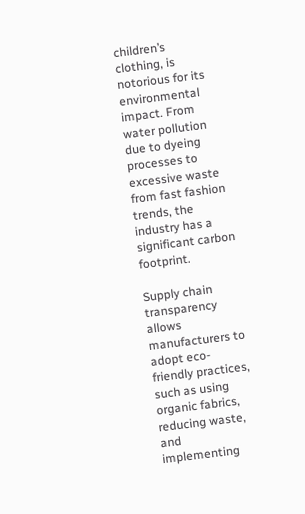children’s clothing, is notorious for its environmental impact. From water pollution due to dyeing processes to excessive waste from fast fashion trends, the industry has a significant carbon footprint.

Supply chain transparency allows manufacturers to adopt eco-friendly practices, such as using organic fabrics, reducing waste, and implementing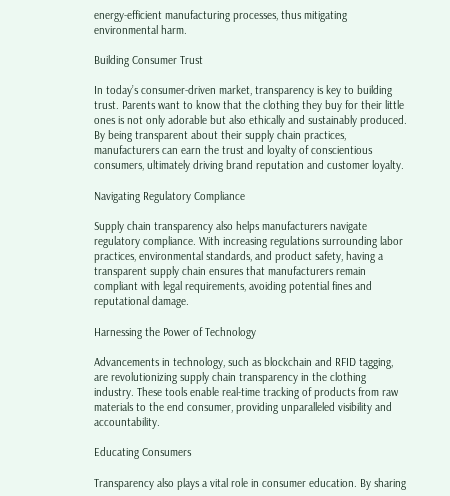energy-efficient manufacturing processes, thus mitigating environmental harm.

Building Consumer Trust

In today’s consumer-driven market, transparency is key to building trust. Parents want to know that the clothing they buy for their little ones is not only adorable but also ethically and sustainably produced. By being transparent about their supply chain practices, manufacturers can earn the trust and loyalty of conscientious consumers, ultimately driving brand reputation and customer loyalty.

Navigating Regulatory Compliance

Supply chain transparency also helps manufacturers navigate regulatory compliance. With increasing regulations surrounding labor practices, environmental standards, and product safety, having a transparent supply chain ensures that manufacturers remain compliant with legal requirements, avoiding potential fines and reputational damage.

Harnessing the Power of Technology

Advancements in technology, such as blockchain and RFID tagging, are revolutionizing supply chain transparency in the clothing industry. These tools enable real-time tracking of products from raw materials to the end consumer, providing unparalleled visibility and accountability.

Educating Consumers

Transparency also plays a vital role in consumer education. By sharing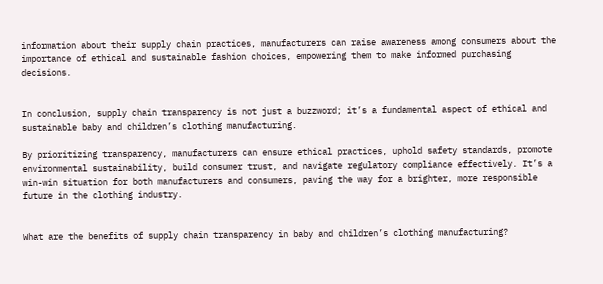information about their supply chain practices, manufacturers can raise awareness among consumers about the importance of ethical and sustainable fashion choices, empowering them to make informed purchasing decisions.


In conclusion, supply chain transparency is not just a buzzword; it’s a fundamental aspect of ethical and sustainable baby and children’s clothing manufacturing.

By prioritizing transparency, manufacturers can ensure ethical practices, uphold safety standards, promote environmental sustainability, build consumer trust, and navigate regulatory compliance effectively. It’s a win-win situation for both manufacturers and consumers, paving the way for a brighter, more responsible future in the clothing industry.


What are the benefits of supply chain transparency in baby and children’s clothing manufacturing?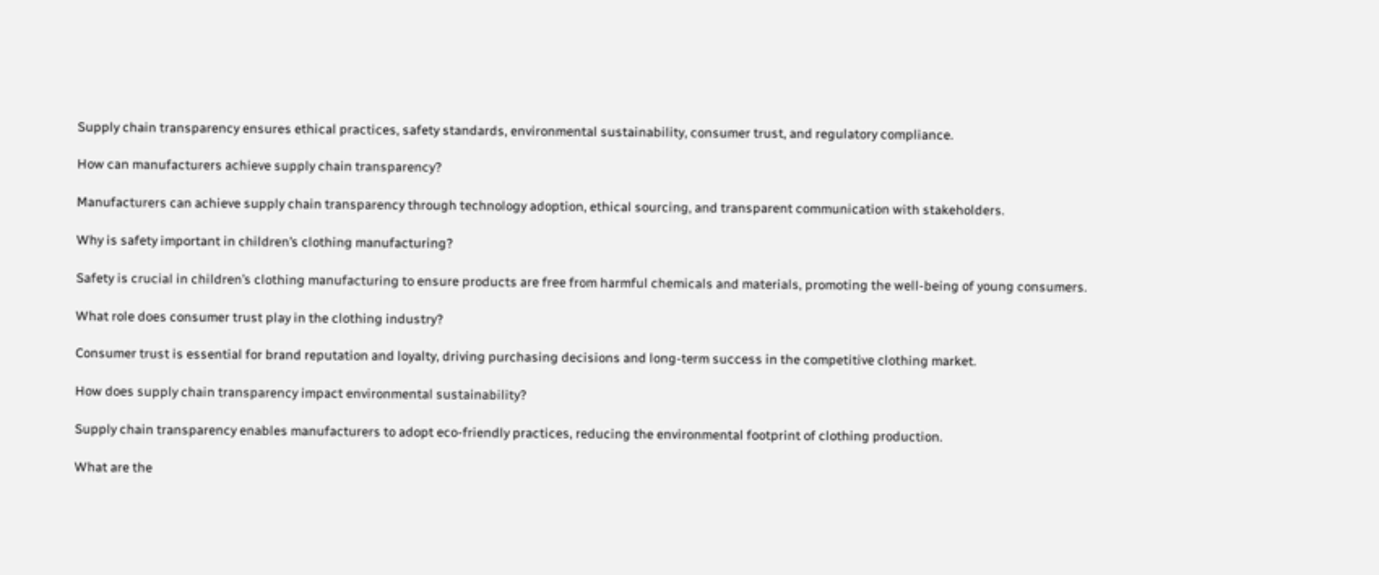Supply chain transparency ensures ethical practices, safety standards, environmental sustainability, consumer trust, and regulatory compliance.

How can manufacturers achieve supply chain transparency?

Manufacturers can achieve supply chain transparency through technology adoption, ethical sourcing, and transparent communication with stakeholders.

Why is safety important in children’s clothing manufacturing?

Safety is crucial in children’s clothing manufacturing to ensure products are free from harmful chemicals and materials, promoting the well-being of young consumers.

What role does consumer trust play in the clothing industry?

Consumer trust is essential for brand reputation and loyalty, driving purchasing decisions and long-term success in the competitive clothing market.

How does supply chain transparency impact environmental sustainability?

Supply chain transparency enables manufacturers to adopt eco-friendly practices, reducing the environmental footprint of clothing production.

What are the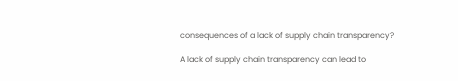consequences of a lack of supply chain transparency?

A lack of supply chain transparency can lead to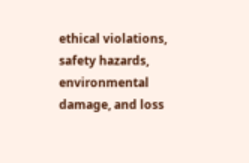ethical violations, safety hazards, environmental damage, and loss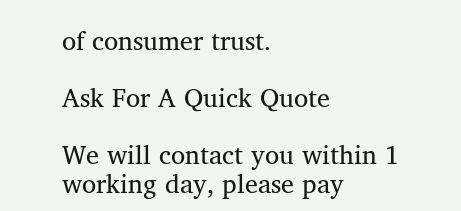of consumer trust.

Ask For A Quick Quote

We will contact you within 1 working day, please pay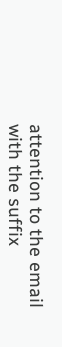attention to the email with the suffix